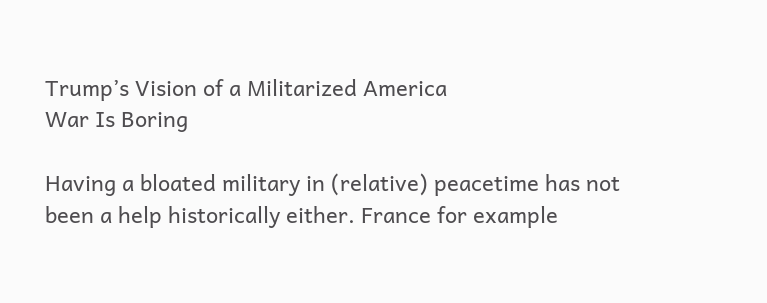Trump’s Vision of a Militarized America
War Is Boring

Having a bloated military in (relative) peacetime has not been a help historically either. France for example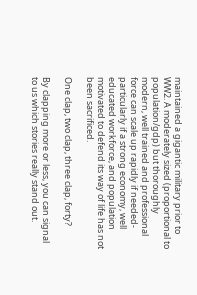maintained a gigantic military prior to WW2. A moderately sized (proportional to population/gdp) but thoroughly modern, well trained and professional force can scale up rapidly if needed- particularly if a strong economy, well educated workforce, and population motivated to defend its way of life has not been sacrificed.

One clap, two clap, three clap, forty?

By clapping more or less, you can signal to us which stories really stand out.